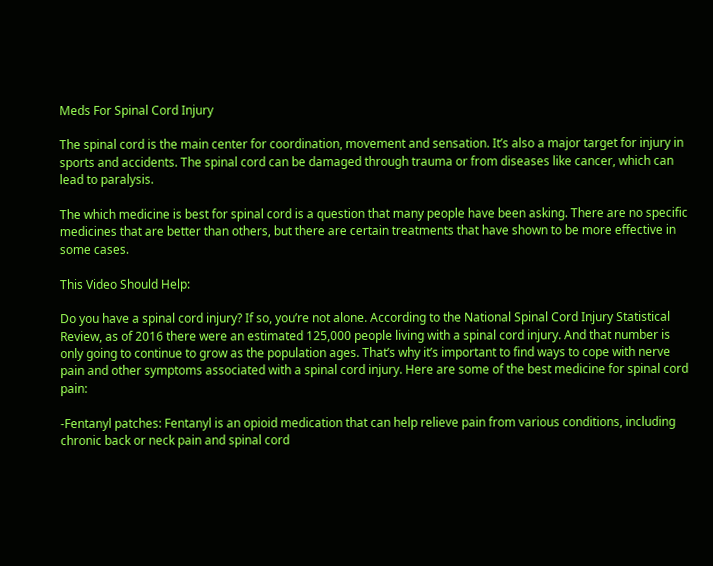Meds For Spinal Cord Injury

The spinal cord is the main center for coordination, movement and sensation. It’s also a major target for injury in sports and accidents. The spinal cord can be damaged through trauma or from diseases like cancer, which can lead to paralysis.

The which medicine is best for spinal cord is a question that many people have been asking. There are no specific medicines that are better than others, but there are certain treatments that have shown to be more effective in some cases.

This Video Should Help:

Do you have a spinal cord injury? If so, you’re not alone. According to the National Spinal Cord Injury Statistical Review, as of 2016 there were an estimated 125,000 people living with a spinal cord injury. And that number is only going to continue to grow as the population ages. That’s why it’s important to find ways to cope with nerve pain and other symptoms associated with a spinal cord injury. Here are some of the best medicine for spinal cord pain:

-Fentanyl patches: Fentanyl is an opioid medication that can help relieve pain from various conditions, including chronic back or neck pain and spinal cord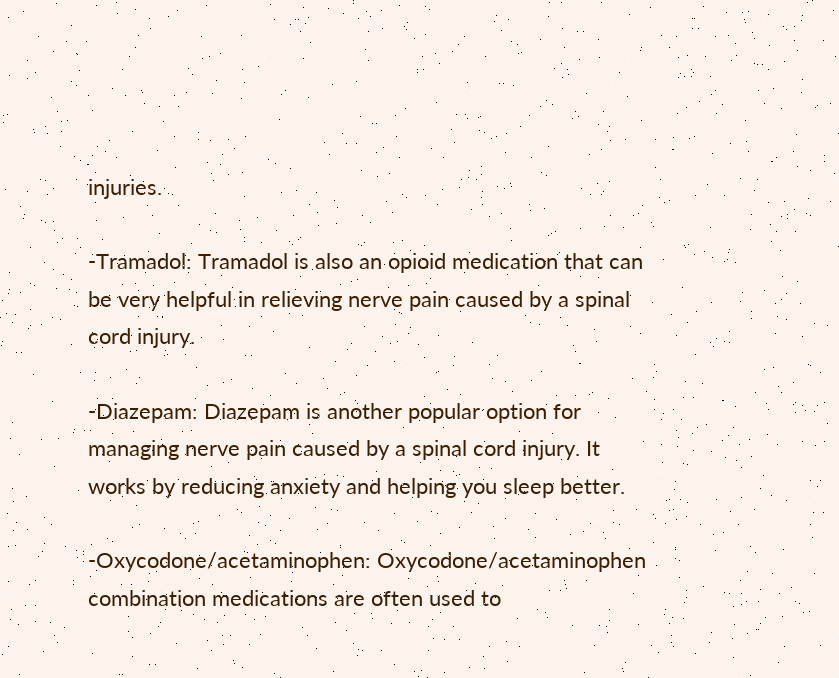injuries.

-Tramadol: Tramadol is also an opioid medication that can be very helpful in relieving nerve pain caused by a spinal cord injury.

-Diazepam: Diazepam is another popular option for managing nerve pain caused by a spinal cord injury. It works by reducing anxiety and helping you sleep better.

-Oxycodone/acetaminophen: Oxycodone/acetaminophen combination medications are often used to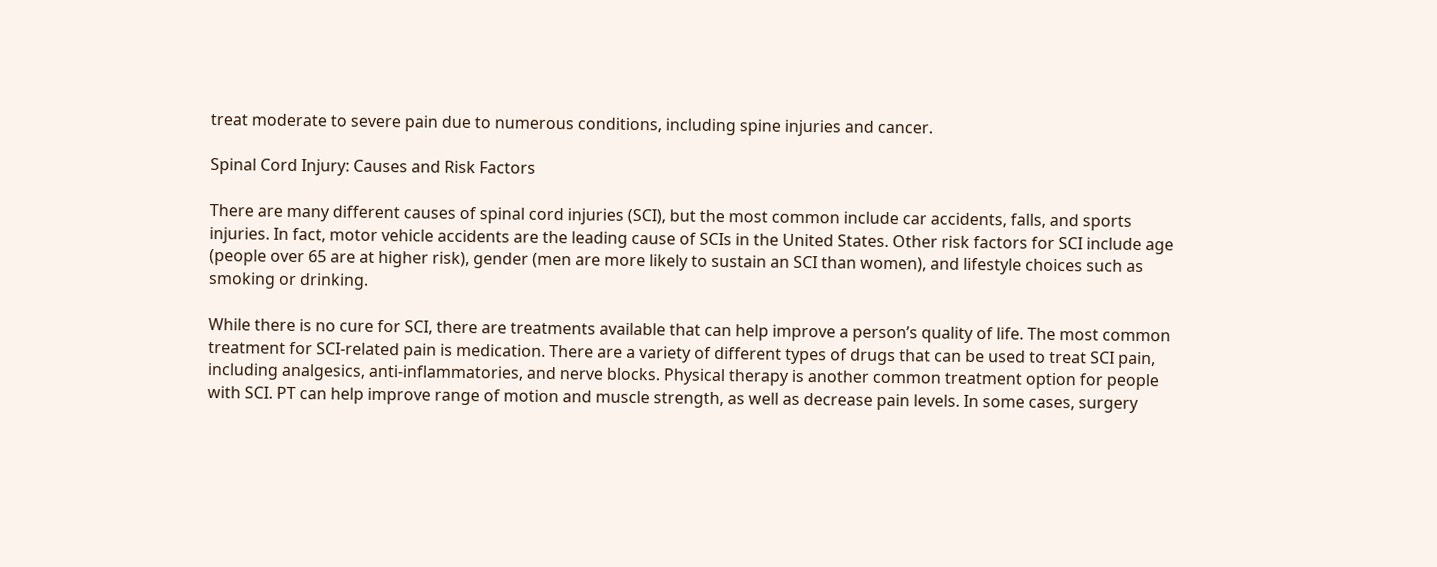treat moderate to severe pain due to numerous conditions, including spine injuries and cancer.

Spinal Cord Injury: Causes and Risk Factors

There are many different causes of spinal cord injuries (SCI), but the most common include car accidents, falls, and sports injuries. In fact, motor vehicle accidents are the leading cause of SCIs in the United States. Other risk factors for SCI include age (people over 65 are at higher risk), gender (men are more likely to sustain an SCI than women), and lifestyle choices such as smoking or drinking.

While there is no cure for SCI, there are treatments available that can help improve a person’s quality of life. The most common treatment for SCI-related pain is medication. There are a variety of different types of drugs that can be used to treat SCI pain, including analgesics, anti-inflammatories, and nerve blocks. Physical therapy is another common treatment option for people with SCI. PT can help improve range of motion and muscle strength, as well as decrease pain levels. In some cases, surgery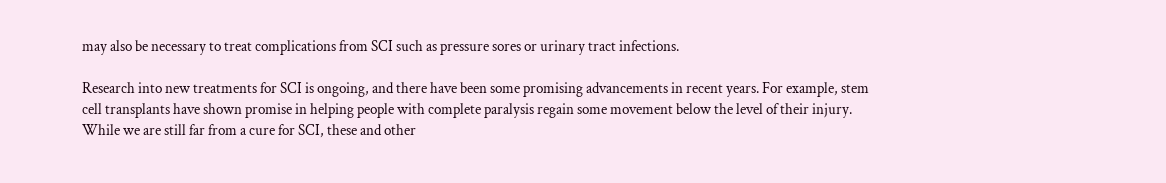may also be necessary to treat complications from SCI such as pressure sores or urinary tract infections.

Research into new treatments for SCI is ongoing, and there have been some promising advancements in recent years. For example, stem cell transplants have shown promise in helping people with complete paralysis regain some movement below the level of their injury. While we are still far from a cure for SCI, these and other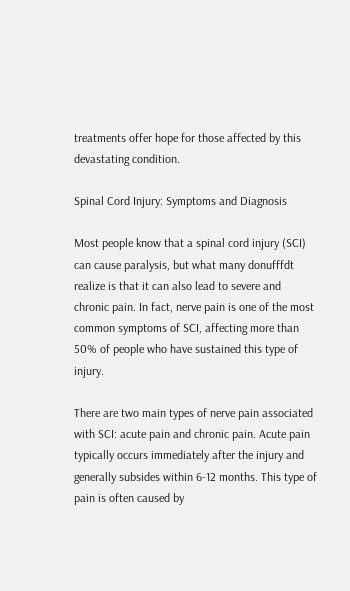treatments offer hope for those affected by this devastating condition.

Spinal Cord Injury: Symptoms and Diagnosis

Most people know that a spinal cord injury (SCI) can cause paralysis, but what many donufffdt realize is that it can also lead to severe and chronic pain. In fact, nerve pain is one of the most common symptoms of SCI, affecting more than 50% of people who have sustained this type of injury.

There are two main types of nerve pain associated with SCI: acute pain and chronic pain. Acute pain typically occurs immediately after the injury and generally subsides within 6-12 months. This type of pain is often caused by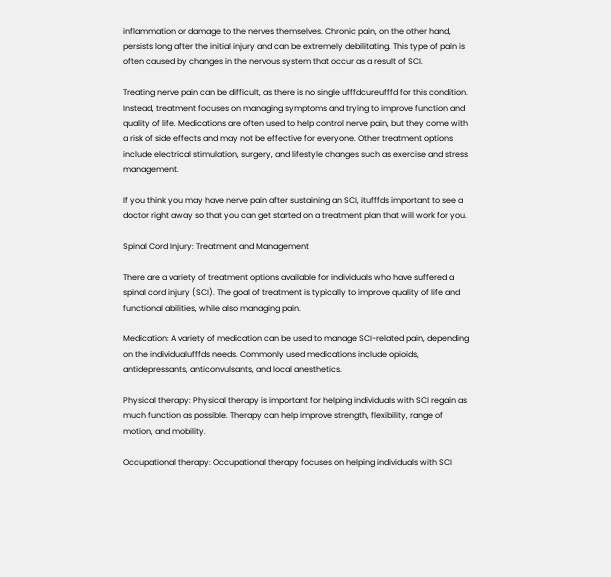inflammation or damage to the nerves themselves. Chronic pain, on the other hand, persists long after the initial injury and can be extremely debilitating. This type of pain is often caused by changes in the nervous system that occur as a result of SCI.

Treating nerve pain can be difficult, as there is no single ufffdcureufffd for this condition. Instead, treatment focuses on managing symptoms and trying to improve function and quality of life. Medications are often used to help control nerve pain, but they come with a risk of side effects and may not be effective for everyone. Other treatment options include electrical stimulation, surgery, and lifestyle changes such as exercise and stress management.

If you think you may have nerve pain after sustaining an SCI, itufffds important to see a doctor right away so that you can get started on a treatment plan that will work for you.

Spinal Cord Injury: Treatment and Management

There are a variety of treatment options available for individuals who have suffered a spinal cord injury (SCI). The goal of treatment is typically to improve quality of life and functional abilities, while also managing pain.

Medication: A variety of medication can be used to manage SCI-related pain, depending on the individualufffds needs. Commonly used medications include opioids, antidepressants, anticonvulsants, and local anesthetics.

Physical therapy: Physical therapy is important for helping individuals with SCI regain as much function as possible. Therapy can help improve strength, flexibility, range of motion, and mobility.

Occupational therapy: Occupational therapy focuses on helping individuals with SCI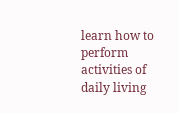learn how to perform activities of daily living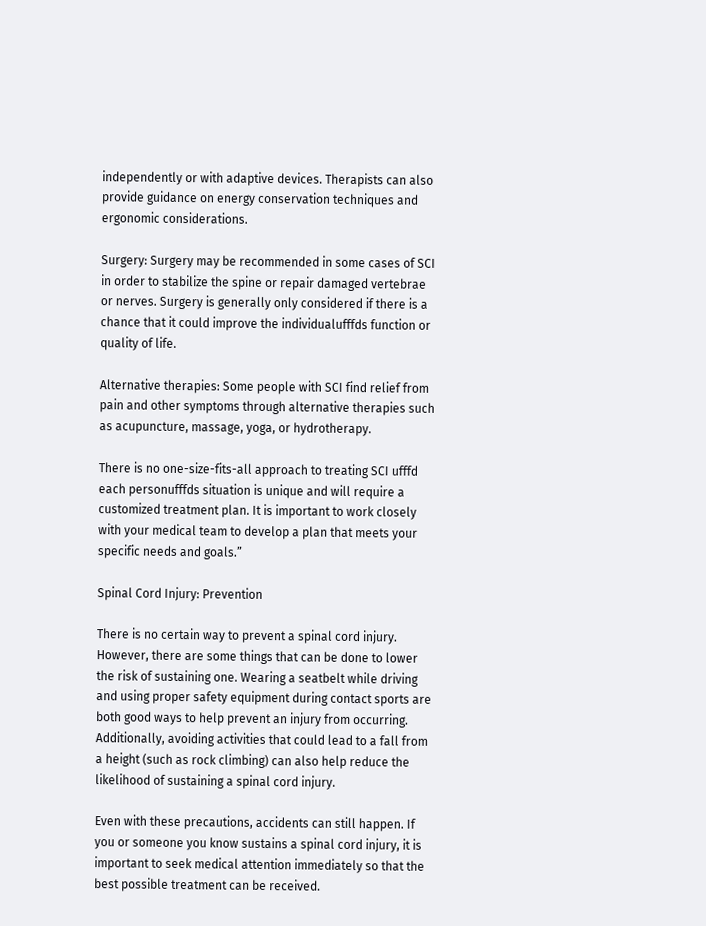independently or with adaptive devices. Therapists can also provide guidance on energy conservation techniques and ergonomic considerations.

Surgery: Surgery may be recommended in some cases of SCI in order to stabilize the spine or repair damaged vertebrae or nerves. Surgery is generally only considered if there is a chance that it could improve the individualufffds function or quality of life.

Alternative therapies: Some people with SCI find relief from pain and other symptoms through alternative therapies such as acupuncture, massage, yoga, or hydrotherapy.

There is no one-size-fits-all approach to treating SCI ufffd each personufffds situation is unique and will require a customized treatment plan. It is important to work closely with your medical team to develop a plan that meets your specific needs and goals.”

Spinal Cord Injury: Prevention

There is no certain way to prevent a spinal cord injury. However, there are some things that can be done to lower the risk of sustaining one. Wearing a seatbelt while driving and using proper safety equipment during contact sports are both good ways to help prevent an injury from occurring. Additionally, avoiding activities that could lead to a fall from a height (such as rock climbing) can also help reduce the likelihood of sustaining a spinal cord injury.

Even with these precautions, accidents can still happen. If you or someone you know sustains a spinal cord injury, it is important to seek medical attention immediately so that the best possible treatment can be received.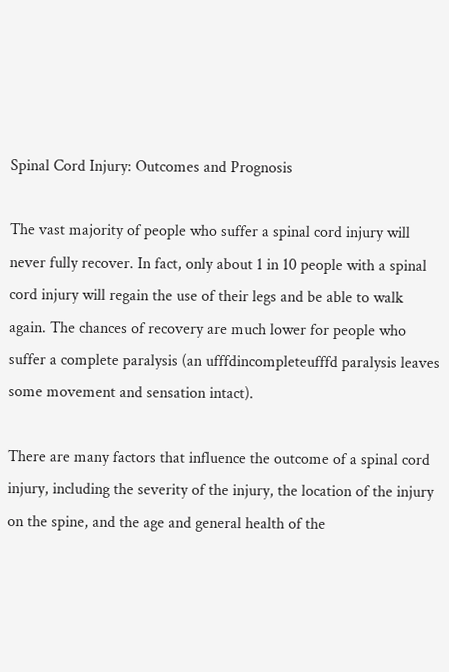Spinal Cord Injury: Outcomes and Prognosis

The vast majority of people who suffer a spinal cord injury will never fully recover. In fact, only about 1 in 10 people with a spinal cord injury will regain the use of their legs and be able to walk again. The chances of recovery are much lower for people who suffer a complete paralysis (an ufffdincompleteufffd paralysis leaves some movement and sensation intact).

There are many factors that influence the outcome of a spinal cord injury, including the severity of the injury, the location of the injury on the spine, and the age and general health of the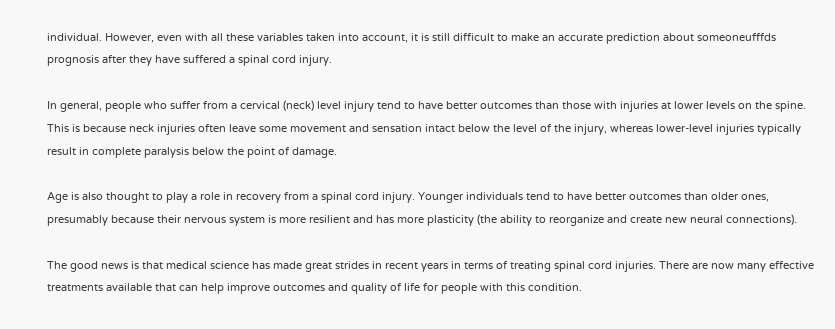individual. However, even with all these variables taken into account, it is still difficult to make an accurate prediction about someoneufffds prognosis after they have suffered a spinal cord injury.

In general, people who suffer from a cervical (neck) level injury tend to have better outcomes than those with injuries at lower levels on the spine. This is because neck injuries often leave some movement and sensation intact below the level of the injury, whereas lower-level injuries typically result in complete paralysis below the point of damage.

Age is also thought to play a role in recovery from a spinal cord injury. Younger individuals tend to have better outcomes than older ones, presumably because their nervous system is more resilient and has more plasticity (the ability to reorganize and create new neural connections).

The good news is that medical science has made great strides in recent years in terms of treating spinal cord injuries. There are now many effective treatments available that can help improve outcomes and quality of life for people with this condition.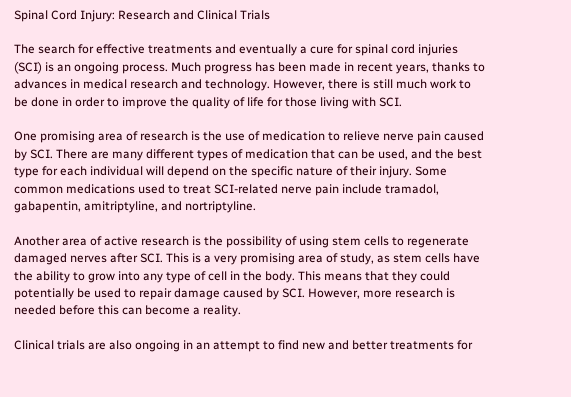Spinal Cord Injury: Research and Clinical Trials

The search for effective treatments and eventually a cure for spinal cord injuries (SCI) is an ongoing process. Much progress has been made in recent years, thanks to advances in medical research and technology. However, there is still much work to be done in order to improve the quality of life for those living with SCI.

One promising area of research is the use of medication to relieve nerve pain caused by SCI. There are many different types of medication that can be used, and the best type for each individual will depend on the specific nature of their injury. Some common medications used to treat SCI-related nerve pain include tramadol, gabapentin, amitriptyline, and nortriptyline.

Another area of active research is the possibility of using stem cells to regenerate damaged nerves after SCI. This is a very promising area of study, as stem cells have the ability to grow into any type of cell in the body. This means that they could potentially be used to repair damage caused by SCI. However, more research is needed before this can become a reality.

Clinical trials are also ongoing in an attempt to find new and better treatments for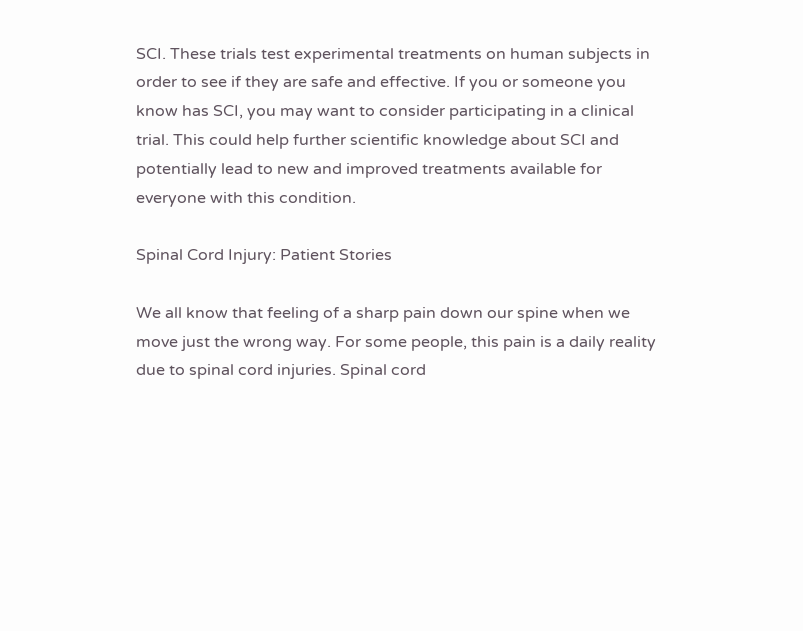SCI. These trials test experimental treatments on human subjects in order to see if they are safe and effective. If you or someone you know has SCI, you may want to consider participating in a clinical trial. This could help further scientific knowledge about SCI and potentially lead to new and improved treatments available for everyone with this condition.

Spinal Cord Injury: Patient Stories

We all know that feeling of a sharp pain down our spine when we move just the wrong way. For some people, this pain is a daily reality due to spinal cord injuries. Spinal cord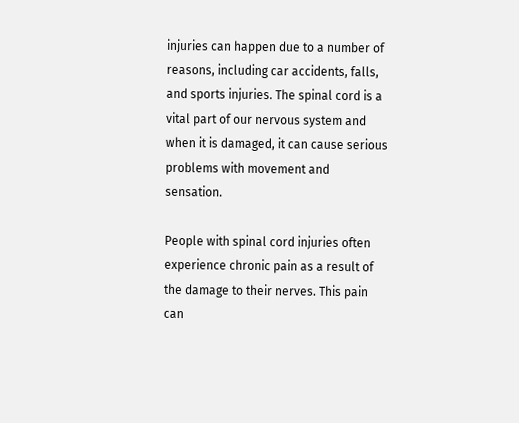injuries can happen due to a number of reasons, including car accidents, falls, and sports injuries. The spinal cord is a vital part of our nervous system and when it is damaged, it can cause serious problems with movement and sensation.

People with spinal cord injuries often experience chronic pain as a result of the damage to their nerves. This pain can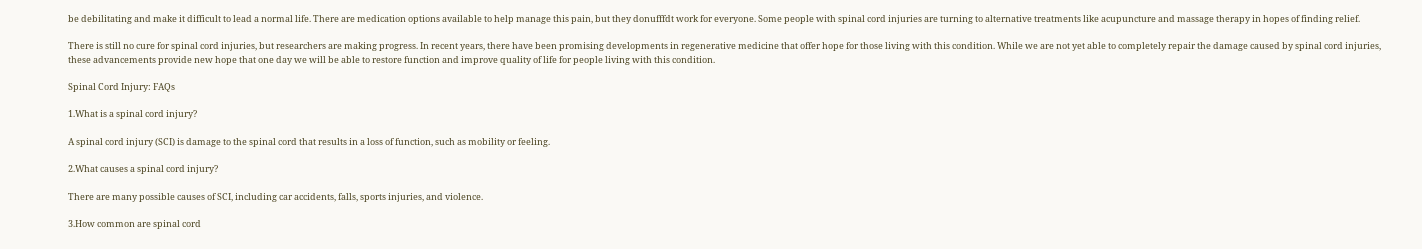be debilitating and make it difficult to lead a normal life. There are medication options available to help manage this pain, but they donufffdt work for everyone. Some people with spinal cord injuries are turning to alternative treatments like acupuncture and massage therapy in hopes of finding relief.

There is still no cure for spinal cord injuries, but researchers are making progress. In recent years, there have been promising developments in regenerative medicine that offer hope for those living with this condition. While we are not yet able to completely repair the damage caused by spinal cord injuries, these advancements provide new hope that one day we will be able to restore function and improve quality of life for people living with this condition.

Spinal Cord Injury: FAQs

1.What is a spinal cord injury?

A spinal cord injury (SCI) is damage to the spinal cord that results in a loss of function, such as mobility or feeling.

2.What causes a spinal cord injury?

There are many possible causes of SCI, including car accidents, falls, sports injuries, and violence.

3.How common are spinal cord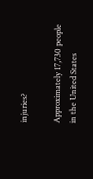injuries?

Approximately 17,730 people in the United States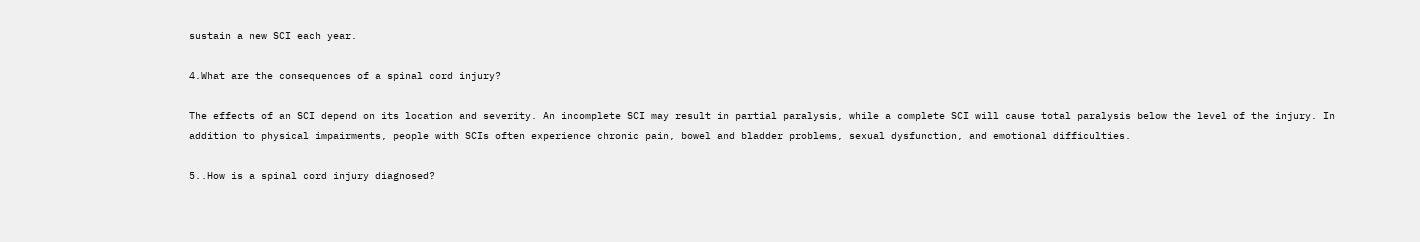sustain a new SCI each year.

4.What are the consequences of a spinal cord injury?

The effects of an SCI depend on its location and severity. An incomplete SCI may result in partial paralysis, while a complete SCI will cause total paralysis below the level of the injury. In addition to physical impairments, people with SCIs often experience chronic pain, bowel and bladder problems, sexual dysfunction, and emotional difficulties.

5..How is a spinal cord injury diagnosed?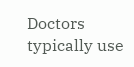Doctors typically use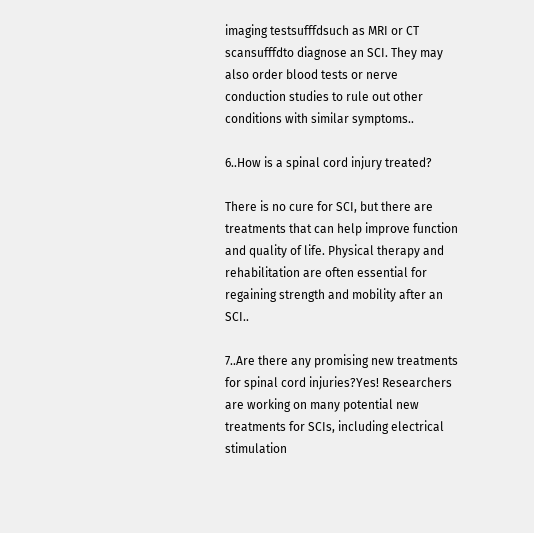imaging testsufffdsuch as MRI or CT scansufffdto diagnose an SCI. They may also order blood tests or nerve conduction studies to rule out other conditions with similar symptoms..

6..How is a spinal cord injury treated?

There is no cure for SCI, but there are treatments that can help improve function and quality of life. Physical therapy and rehabilitation are often essential for regaining strength and mobility after an SCI..

7..Are there any promising new treatments for spinal cord injuries?Yes! Researchers are working on many potential new treatments for SCIs, including electrical stimulation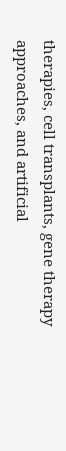therapies, cell transplants, gene therapy approaches, and artificial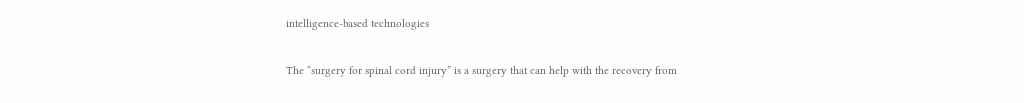intelligence-based technologies

The “surgery for spinal cord injury” is a surgery that can help with the recovery from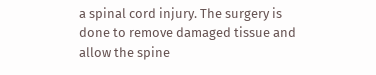a spinal cord injury. The surgery is done to remove damaged tissue and allow the spine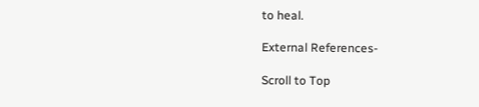to heal.

External References-

Scroll to Top